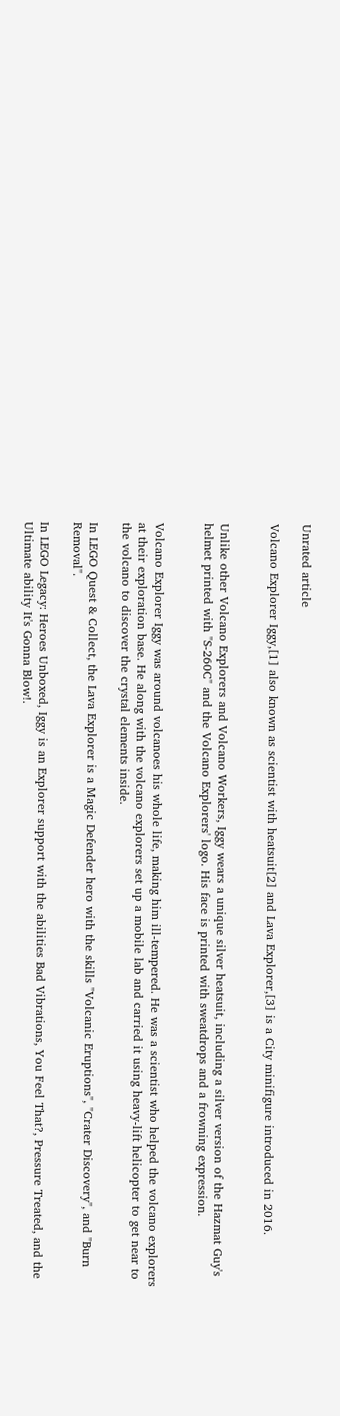Unrated article

Volcano Explorer Iggy,[1] also known as scientist with heatsuit[2] and Lava Explorer,[3] is a City minifigure introduced in 2016.


Unlike other Volcano Explorers and Volcano Workers, Iggy wears a unique silver heatsuit, including a silver version of the Hazmat Guy's helmet printed with "S-260C" and the Volcano Explorers' logo. His face is printed with sweatdrops and a frowning expression.


Volcano Explorer Iggy was around volcanoes his whole life, making him ill-tempered. He was a scientist who helped the volcano explorers at their exploration base. He along with the volcano explorers set up a mobile lab and carried it using heavy-lift helicopter to get near to the volcano to discover the crystal elements inside.

In LEGO Quest & Collect, the Lava Explorer is a Magic Defender hero with the skills "Volcanic Eruptions", "Crater Discovery", and "Burn Removal".

In LEGO Legacy: Heroes Unboxed, Iggy is an Explorer support with the abilities Bad Vibrations, You Feel That?, Pressure Treated, and the Ultimate ability It's Gonna Blow!.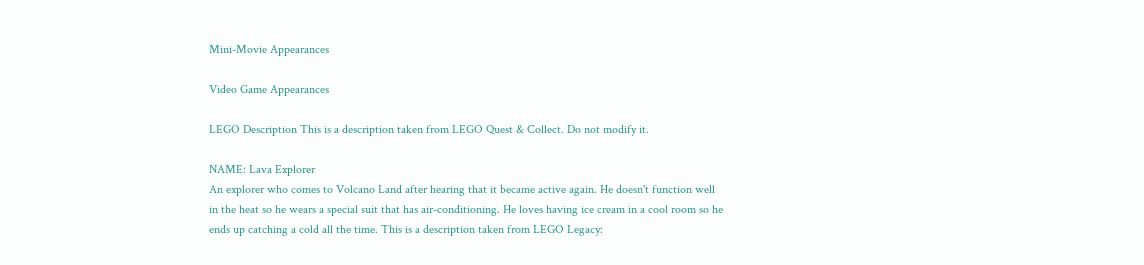Mini-Movie Appearances

Video Game Appearances

LEGO Description This is a description taken from LEGO Quest & Collect. Do not modify it.

NAME: Lava Explorer
An explorer who comes to Volcano Land after hearing that it became active again. He doesn't function well in the heat so he wears a special suit that has air-conditioning. He loves having ice cream in a cool room so he ends up catching a cold all the time. This is a description taken from LEGO Legacy: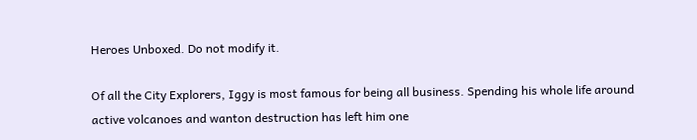Heroes Unboxed. Do not modify it.

Of all the City Explorers, Iggy is most famous for being all business. Spending his whole life around active volcanoes and wanton destruction has left him one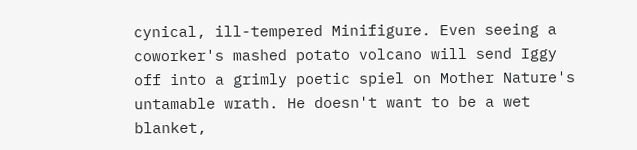cynical, ill-tempered Minifigure. Even seeing a coworker's mashed potato volcano will send Iggy off into a grimly poetic spiel on Mother Nature's untamable wrath. He doesn't want to be a wet blanket,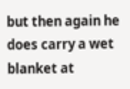but then again he does carry a wet blanket at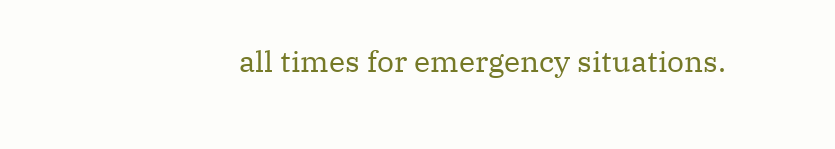all times for emergency situations.